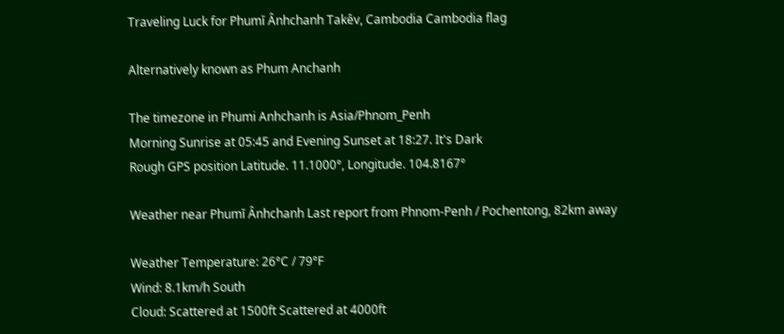Traveling Luck for Phumĭ Ânhchanh Takêv, Cambodia Cambodia flag

Alternatively known as Phum Anchanh

The timezone in Phumi Anhchanh is Asia/Phnom_Penh
Morning Sunrise at 05:45 and Evening Sunset at 18:27. It's Dark
Rough GPS position Latitude. 11.1000°, Longitude. 104.8167°

Weather near Phumĭ Ânhchanh Last report from Phnom-Penh / Pochentong, 82km away

Weather Temperature: 26°C / 79°F
Wind: 8.1km/h South
Cloud: Scattered at 1500ft Scattered at 4000ft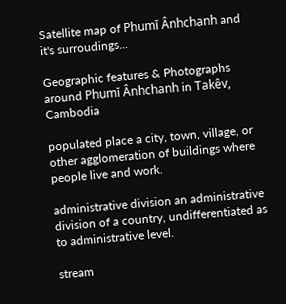Satellite map of Phumĭ Ânhchanh and it's surroudings...

Geographic features & Photographs around Phumĭ Ânhchanh in Takêv, Cambodia

populated place a city, town, village, or other agglomeration of buildings where people live and work.

administrative division an administrative division of a country, undifferentiated as to administrative level.

stream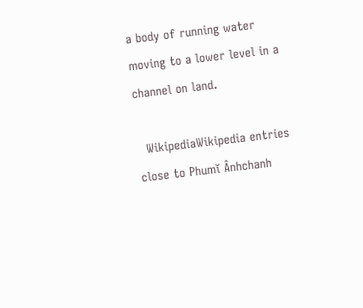a body of running water moving to a lower level in a channel on land.

  WikipediaWikipedia entries close to Phumĭ Ânhchanh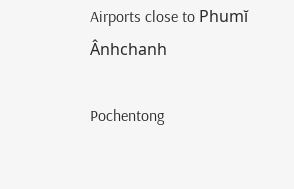Airports close to Phumĭ Ânhchanh

Pochentong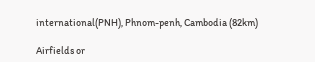international(PNH), Phnom-penh, Cambodia (82km)

Airfields or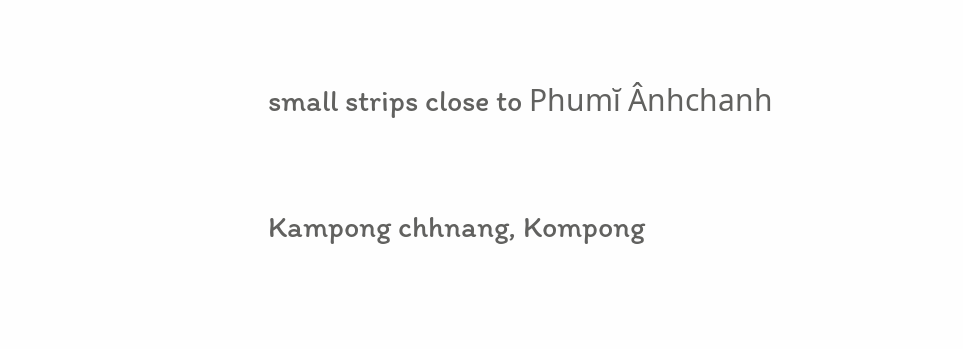small strips close to Phumĭ Ânhchanh

Kampong chhnang, Kompong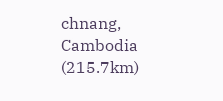chnang, Cambodia (215.7km)